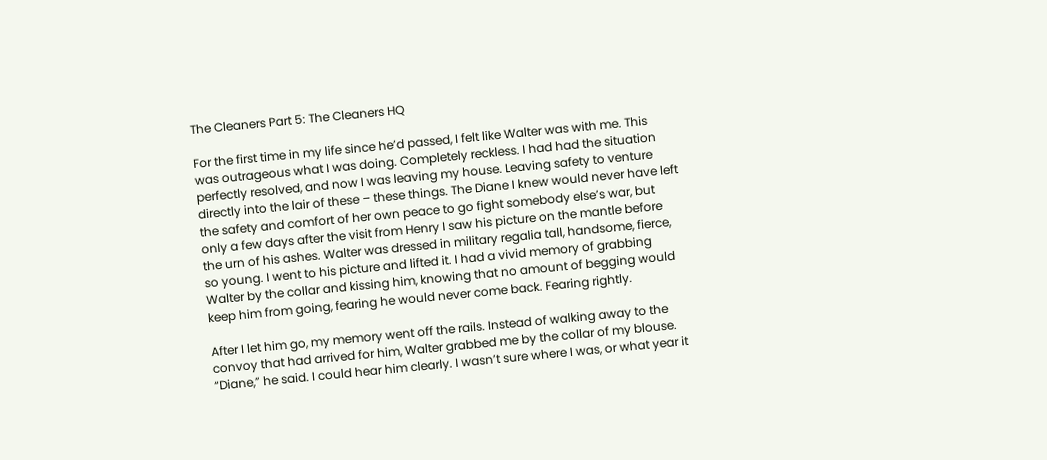The Cleaners Part 5: The Cleaners HQ

For the first time in my life since he’d passed, I felt like Walter was with me. This was outrageous what I was doing. Completely reckless. I had had the situation perfectly resolved, and now I was leaving my house. Leaving safety to venture directly into the lair of these – these things. The Diane I knew would never have left the safety and comfort of her own peace to go fight somebody else’s war, but only a few days after the visit from Henry I saw his picture on the mantle before the urn of his ashes. Walter was dressed in military regalia tall, handsome, fierce, so young. I went to his picture and lifted it. I had a vivid memory of grabbing Walter by the collar and kissing him, knowing that no amount of begging would keep him from going, fearing he would never come back. Fearing rightly.

After I let him go, my memory went off the rails. Instead of walking away to the convoy that had arrived for him, Walter grabbed me by the collar of my blouse. “Diane,” he said. I could hear him clearly. I wasn’t sure where I was, or what year it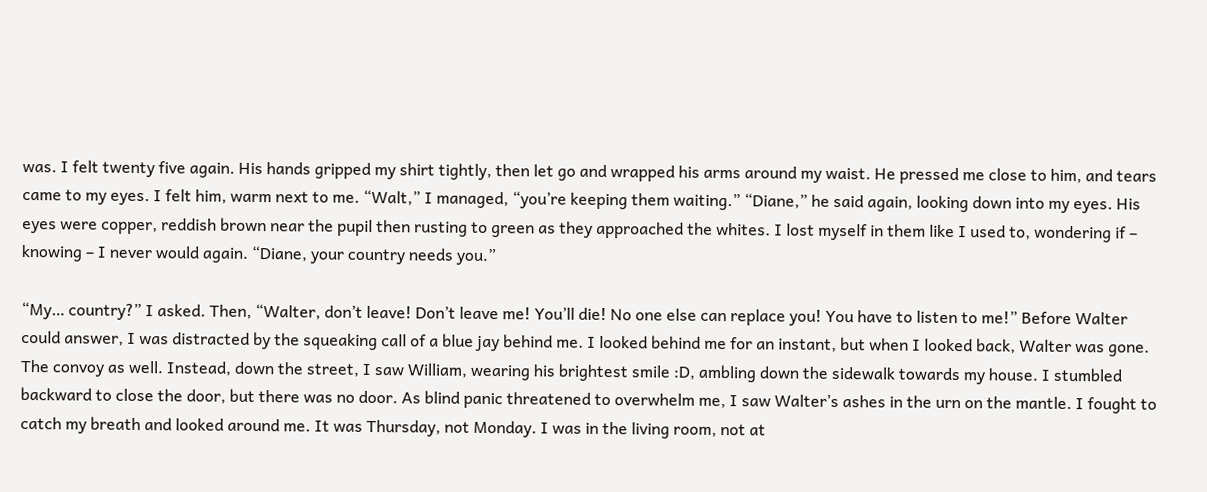was. I felt twenty five again. His hands gripped my shirt tightly, then let go and wrapped his arms around my waist. He pressed me close to him, and tears came to my eyes. I felt him, warm next to me. “Walt,” I managed, “you’re keeping them waiting.” “Diane,” he said again, looking down into my eyes. His eyes were copper, reddish brown near the pupil then rusting to green as they approached the whites. I lost myself in them like I used to, wondering if – knowing – I never would again. “Diane, your country needs you.”

“My… country?” I asked. Then, “Walter, don’t leave! Don’t leave me! You’ll die! No one else can replace you! You have to listen to me!” Before Walter could answer, I was distracted by the squeaking call of a blue jay behind me. I looked behind me for an instant, but when I looked back, Walter was gone. The convoy as well. Instead, down the street, I saw William, wearing his brightest smile :D, ambling down the sidewalk towards my house. I stumbled backward to close the door, but there was no door. As blind panic threatened to overwhelm me, I saw Walter’s ashes in the urn on the mantle. I fought to catch my breath and looked around me. It was Thursday, not Monday. I was in the living room, not at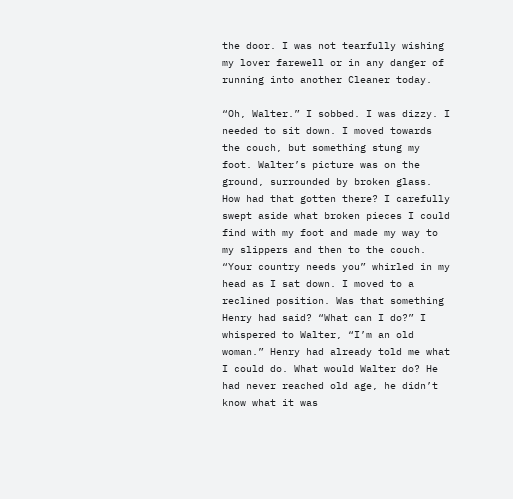the door. I was not tearfully wishing my lover farewell or in any danger of running into another Cleaner today.

“Oh, Walter.” I sobbed. I was dizzy. I needed to sit down. I moved towards the couch, but something stung my foot. Walter’s picture was on the ground, surrounded by broken glass. How had that gotten there? I carefully swept aside what broken pieces I could find with my foot and made my way to my slippers and then to the couch. “Your country needs you” whirled in my head as I sat down. I moved to a reclined position. Was that something Henry had said? “What can I do?” I whispered to Walter, “I’m an old woman.” Henry had already told me what I could do. What would Walter do? He had never reached old age, he didn’t know what it was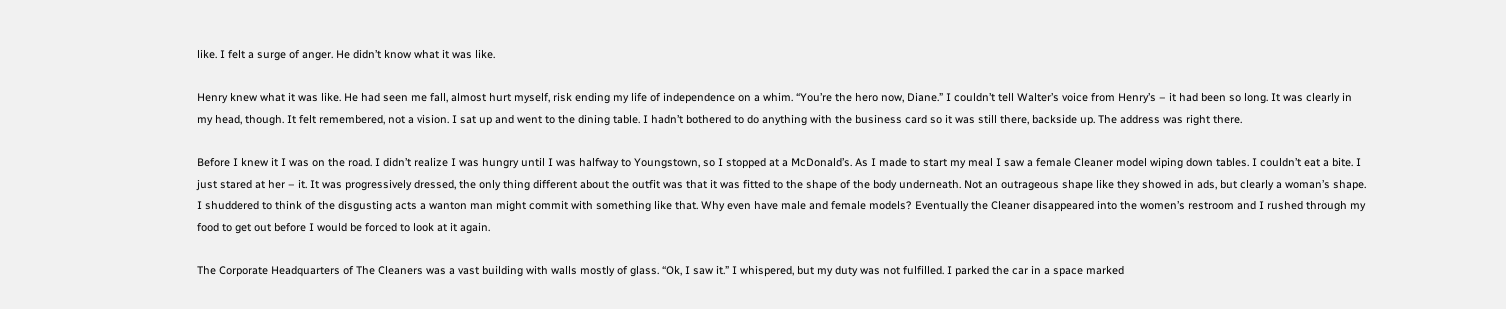like. I felt a surge of anger. He didn’t know what it was like.

Henry knew what it was like. He had seen me fall, almost hurt myself, risk ending my life of independence on a whim. “You’re the hero now, Diane.” I couldn’t tell Walter’s voice from Henry’s – it had been so long. It was clearly in my head, though. It felt remembered, not a vision. I sat up and went to the dining table. I hadn’t bothered to do anything with the business card so it was still there, backside up. The address was right there.

Before I knew it I was on the road. I didn’t realize I was hungry until I was halfway to Youngstown, so I stopped at a McDonald’s. As I made to start my meal I saw a female Cleaner model wiping down tables. I couldn’t eat a bite. I just stared at her – it. It was progressively dressed, the only thing different about the outfit was that it was fitted to the shape of the body underneath. Not an outrageous shape like they showed in ads, but clearly a woman’s shape. I shuddered to think of the disgusting acts a wanton man might commit with something like that. Why even have male and female models? Eventually the Cleaner disappeared into the women’s restroom and I rushed through my food to get out before I would be forced to look at it again.

The Corporate Headquarters of The Cleaners was a vast building with walls mostly of glass. “Ok, I saw it.” I whispered, but my duty was not fulfilled. I parked the car in a space marked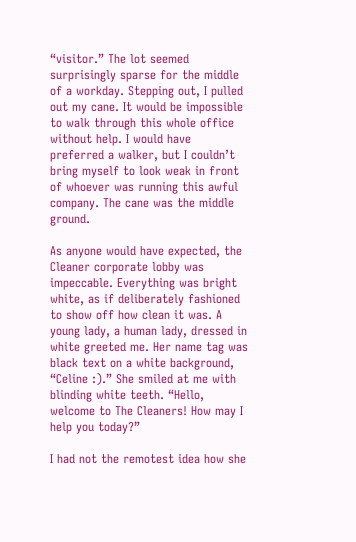“visitor.” The lot seemed surprisingly sparse for the middle of a workday. Stepping out, I pulled out my cane. It would be impossible to walk through this whole office without help. I would have preferred a walker, but I couldn’t bring myself to look weak in front of whoever was running this awful company. The cane was the middle ground.

As anyone would have expected, the Cleaner corporate lobby was impeccable. Everything was bright white, as if deliberately fashioned to show off how clean it was. A young lady, a human lady, dressed in white greeted me. Her name tag was black text on a white background, “Celine :).” She smiled at me with blinding white teeth. “Hello, welcome to The Cleaners! How may I help you today?”

I had not the remotest idea how she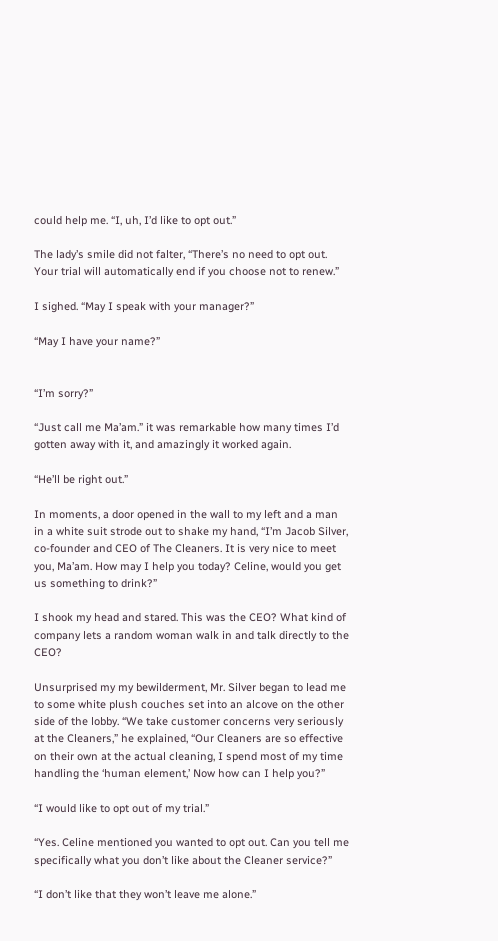could help me. “I, uh, I’d like to opt out.”

The lady’s smile did not falter, “There’s no need to opt out. Your trial will automatically end if you choose not to renew.”

I sighed. “May I speak with your manager?”

“May I have your name?”


“I’m sorry?”

“Just call me Ma’am.” it was remarkable how many times I’d gotten away with it, and amazingly it worked again.

“He’ll be right out.”

In moments, a door opened in the wall to my left and a man in a white suit strode out to shake my hand, “I’m Jacob Silver, co-founder and CEO of The Cleaners. It is very nice to meet you, Ma’am. How may I help you today? Celine, would you get us something to drink?”

I shook my head and stared. This was the CEO? What kind of company lets a random woman walk in and talk directly to the CEO?

Unsurprised my my bewilderment, Mr. Silver began to lead me to some white plush couches set into an alcove on the other side of the lobby. “We take customer concerns very seriously at the Cleaners,” he explained, “Our Cleaners are so effective on their own at the actual cleaning, I spend most of my time handling the ‘human element,’ Now how can I help you?”

“I would like to opt out of my trial.”

“Yes. Celine mentioned you wanted to opt out. Can you tell me specifically what you don’t like about the Cleaner service?”

“I don’t like that they won’t leave me alone.”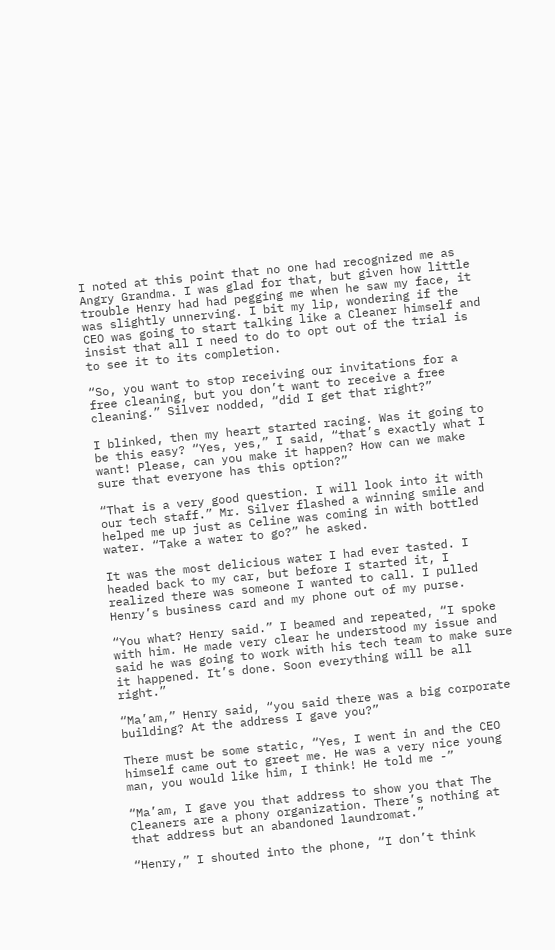I noted at this point that no one had recognized me as Angry Grandma. I was glad for that, but given how little trouble Henry had had pegging me when he saw my face, it was slightly unnerving. I bit my lip, wondering if the CEO was going to start talking like a Cleaner himself and insist that all I need to do to opt out of the trial is to see it to its completion.

“So, you want to stop receiving our invitations for a free cleaning, but you don’t want to receive a free cleaning.” Silver nodded, “did I get that right?”

I blinked, then my heart started racing. Was it going to be this easy? “Yes, yes,” I said, “that’s exactly what I want! Please, can you make it happen? How can we make sure that everyone has this option?”

“That is a very good question. I will look into it with our tech staff.” Mr. Silver flashed a winning smile and helped me up just as Celine was coming in with bottled water. “Take a water to go?” he asked.

It was the most delicious water I had ever tasted. I headed back to my car, but before I started it, I realized there was someone I wanted to call. I pulled Henry’s business card and my phone out of my purse.

“You what? Henry said.” I beamed and repeated, “I spoke with him. He made very clear he understood my issue and said he was going to work with his tech team to make sure it happened. It’s done. Soon everything will be all right.”

“Ma’am,” Henry said, “you said there was a big corporate building? At the address I gave you?”

There must be some static, “Yes, I went in and the CEO himself came out to greet me. He was a very nice young man, you would like him, I think! He told me -”

“Ma’am, I gave you that address to show you that The Cleaners are a phony organization. There’s nothing at that address but an abandoned laundromat.”

“Henry,” I shouted into the phone, “I don’t think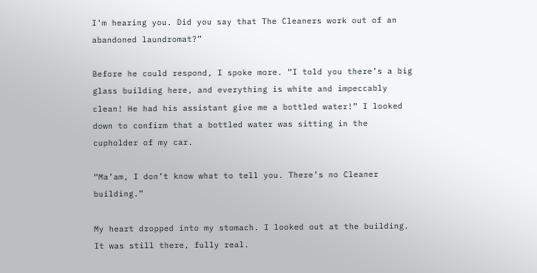I’m hearing you. Did you say that The Cleaners work out of an abandoned laundromat?”

Before he could respond, I spoke more. “I told you there’s a big glass building here, and everything is white and impeccably clean! He had his assistant give me a bottled water!” I looked down to confirm that a bottled water was sitting in the cupholder of my car.

“Ma’am, I don’t know what to tell you. There’s no Cleaner building.”

My heart dropped into my stomach. I looked out at the building. It was still there, fully real.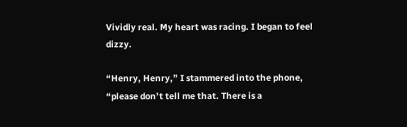Vividly real. My heart was racing. I began to feel dizzy.

“Henry, Henry,” I stammered into the phone, “please don’t tell me that. There is a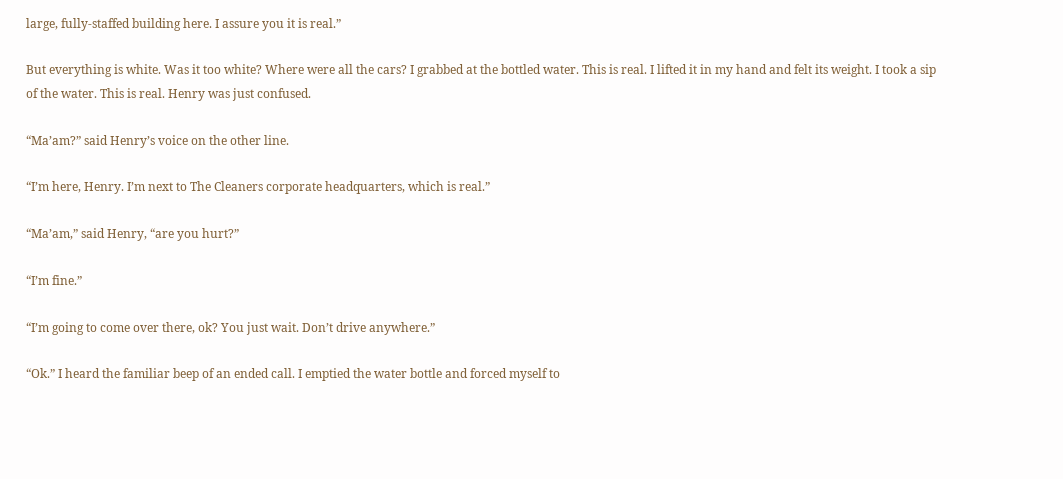large, fully-staffed building here. I assure you it is real.”

But everything is white. Was it too white? Where were all the cars? I grabbed at the bottled water. This is real. I lifted it in my hand and felt its weight. I took a sip of the water. This is real. Henry was just confused.

“Ma’am?” said Henry’s voice on the other line.

“I’m here, Henry. I’m next to The Cleaners corporate headquarters, which is real.”

“Ma’am,” said Henry, “are you hurt?”

“I’m fine.”

“I’m going to come over there, ok? You just wait. Don’t drive anywhere.”

“Ok.” I heard the familiar beep of an ended call. I emptied the water bottle and forced myself to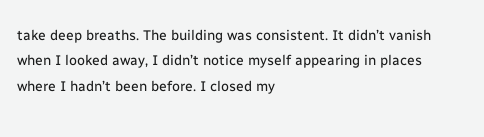take deep breaths. The building was consistent. It didn’t vanish when I looked away, I didn’t notice myself appearing in places where I hadn’t been before. I closed my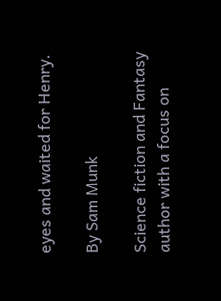eyes and waited for Henry.

By Sam Munk

Science fiction and Fantasy author with a focus on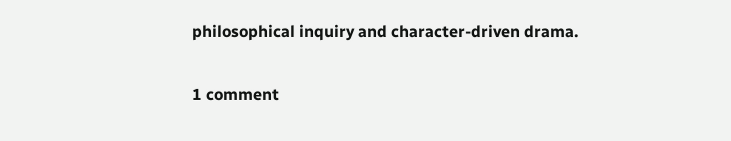philosophical inquiry and character-driven drama.

1 comment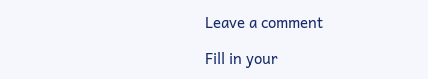Leave a comment

Fill in your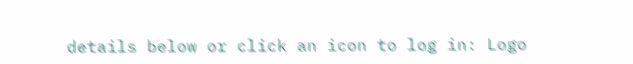details below or click an icon to log in: Logo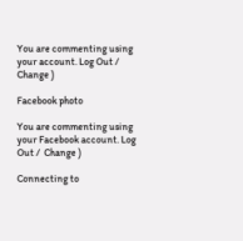You are commenting using your account. Log Out /  Change )

Facebook photo

You are commenting using your Facebook account. Log Out /  Change )

Connecting to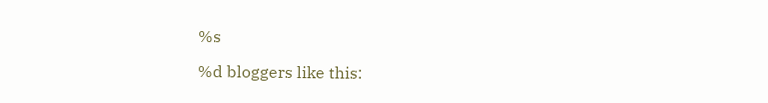%s

%d bloggers like this: